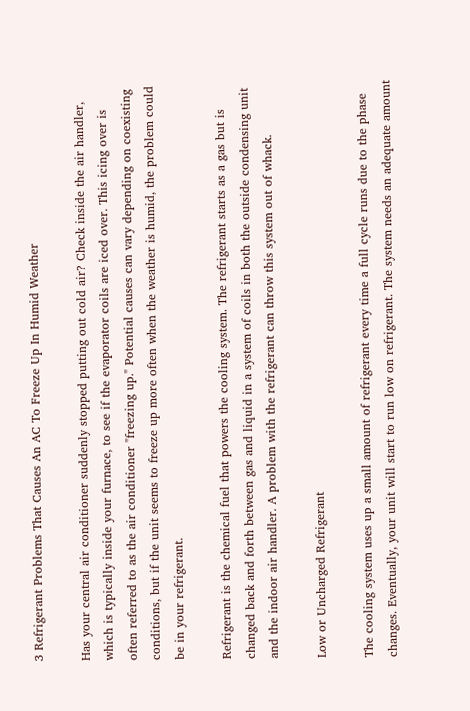3 Refrigerant Problems That Causes An AC To Freeze Up In Humid Weather

Has your central air conditioner suddenly stopped putting out cold air? Check inside the air handler, which is typically inside your furnace, to see if the evaporator coils are iced over. This icing over is often referred to as the air conditioner "freezing up." Potential causes can vary depending on coexisting conditions, but if the unit seems to freeze up more often when the weather is humid, the problem could be in your refrigerant.

Refrigerant is the chemical fuel that powers the cooling system. The refrigerant starts as a gas but is changed back and forth between gas and liquid in a system of coils in both the outside condensing unit and the indoor air handler. A problem with the refrigerant can throw this system out of whack.

Low or Uncharged Refrigerant

The cooling system uses up a small amount of refrigerant every time a full cycle runs due to the phase changes. Eventually, your unit will start to run low on refrigerant. The system needs an adequate amount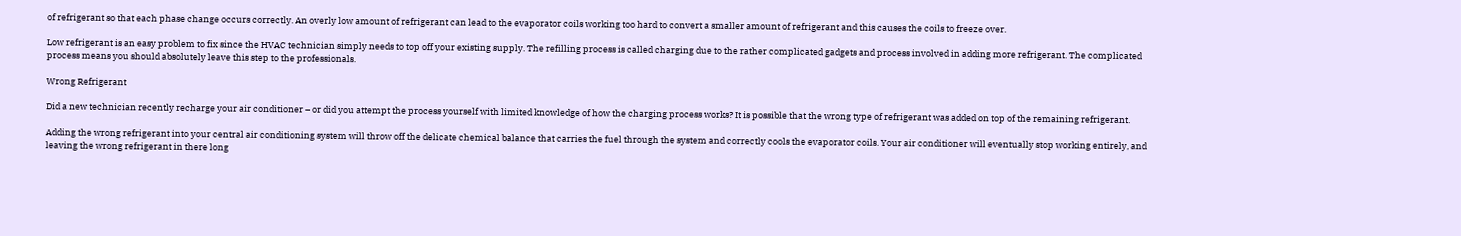of refrigerant so that each phase change occurs correctly. An overly low amount of refrigerant can lead to the evaporator coils working too hard to convert a smaller amount of refrigerant and this causes the coils to freeze over.

Low refrigerant is an easy problem to fix since the HVAC technician simply needs to top off your existing supply. The refilling process is called charging due to the rather complicated gadgets and process involved in adding more refrigerant. The complicated process means you should absolutely leave this step to the professionals.

Wrong Refrigerant

Did a new technician recently recharge your air conditioner – or did you attempt the process yourself with limited knowledge of how the charging process works? It is possible that the wrong type of refrigerant was added on top of the remaining refrigerant.

Adding the wrong refrigerant into your central air conditioning system will throw off the delicate chemical balance that carries the fuel through the system and correctly cools the evaporator coils. Your air conditioner will eventually stop working entirely, and leaving the wrong refrigerant in there long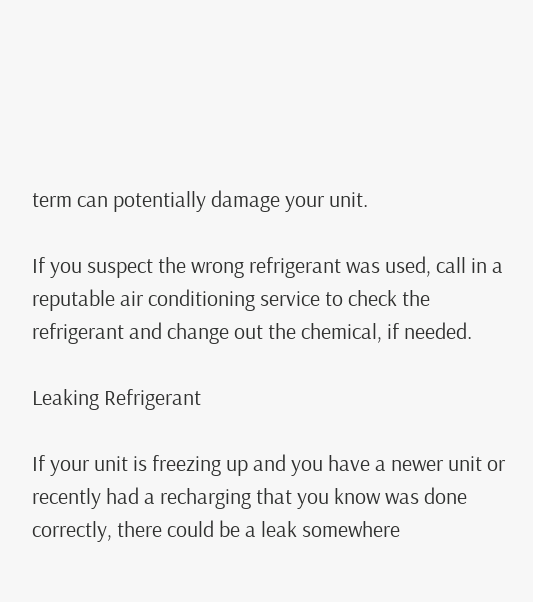term can potentially damage your unit.

If you suspect the wrong refrigerant was used, call in a reputable air conditioning service to check the refrigerant and change out the chemical, if needed.

Leaking Refrigerant

If your unit is freezing up and you have a newer unit or recently had a recharging that you know was done correctly, there could be a leak somewhere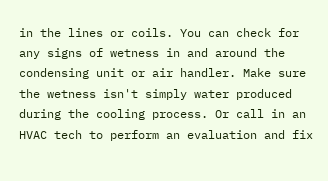in the lines or coils. You can check for any signs of wetness in and around the condensing unit or air handler. Make sure the wetness isn't simply water produced during the cooling process. Or call in an HVAC tech to perform an evaluation and fix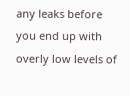any leaks before you end up with overly low levels of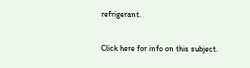refrigerant.

Click here for info on this subject.